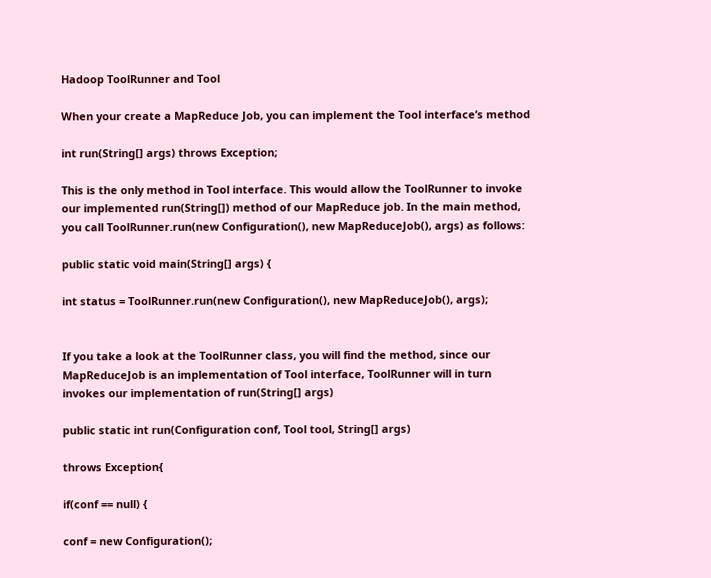Hadoop ToolRunner and Tool

When your create a MapReduce Job, you can implement the Tool interface’s method

int run(String[] args) throws Exception;

This is the only method in Tool interface. This would allow the ToolRunner to invoke our implemented run(String[]) method of our MapReduce job. In the main method, you call ToolRunner.run(new Configuration(), new MapReduceJob(), args) as follows:

public static void main(String[] args) {

int status = ToolRunner.run(new Configuration(), new MapReduceJob(), args);


If you take a look at the ToolRunner class, you will find the method, since our MapReduceJob is an implementation of Tool interface, ToolRunner will in turn invokes our implementation of run(String[] args)

public static int run(Configuration conf, Tool tool, String[] args)

throws Exception{

if(conf == null) {

conf = new Configuration();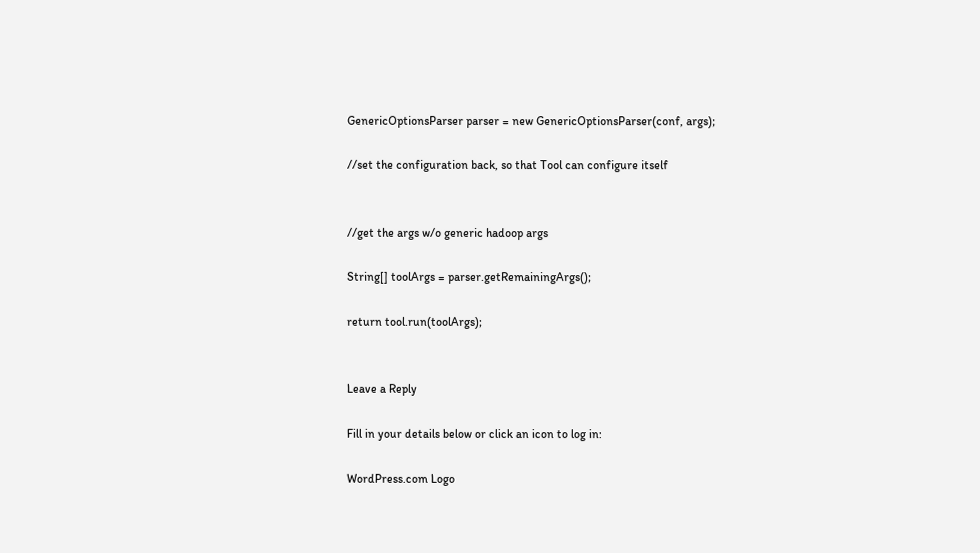GenericOptionsParser parser = new GenericOptionsParser(conf, args);

//set the configuration back, so that Tool can configure itself


//get the args w/o generic hadoop args

String[] toolArgs = parser.getRemainingArgs();

return tool.run(toolArgs);


Leave a Reply

Fill in your details below or click an icon to log in:

WordPress.com Logo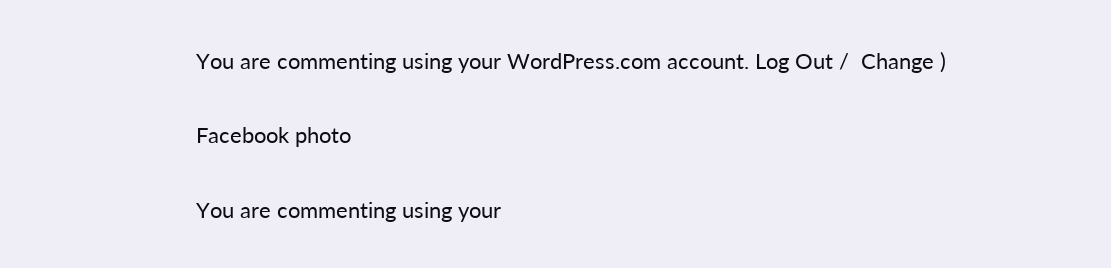You are commenting using your WordPress.com account. Log Out /  Change )

Facebook photo

You are commenting using your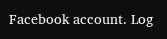Facebook account. Log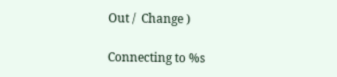Out /  Change )

Connecting to %s